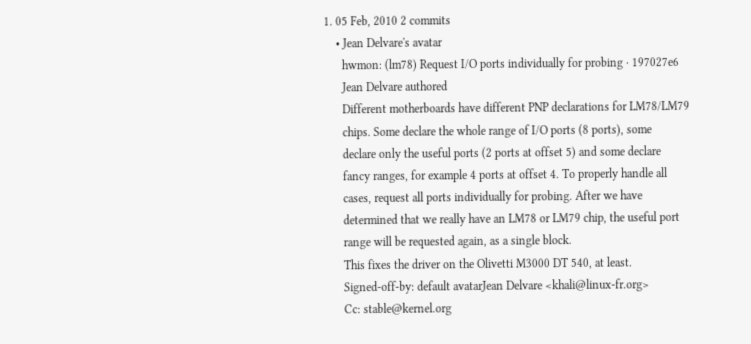1. 05 Feb, 2010 2 commits
    • Jean Delvare's avatar
      hwmon: (lm78) Request I/O ports individually for probing · 197027e6
      Jean Delvare authored
      Different motherboards have different PNP declarations for LM78/LM79
      chips. Some declare the whole range of I/O ports (8 ports), some
      declare only the useful ports (2 ports at offset 5) and some declare
      fancy ranges, for example 4 ports at offset 4. To properly handle all
      cases, request all ports individually for probing. After we have
      determined that we really have an LM78 or LM79 chip, the useful port
      range will be requested again, as a single block.
      This fixes the driver on the Olivetti M3000 DT 540, at least.
      Signed-off-by: default avatarJean Delvare <khali@linux-fr.org>
      Cc: stable@kernel.org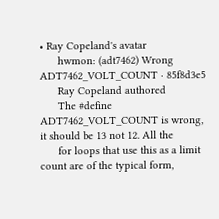• Ray Copeland's avatar
      hwmon: (adt7462) Wrong ADT7462_VOLT_COUNT · 85f8d3e5
      Ray Copeland authored
      The #define ADT7462_VOLT_COUNT is wrong, it should be 13 not 12. All the
      for loops that use this as a limit count are of the typical form,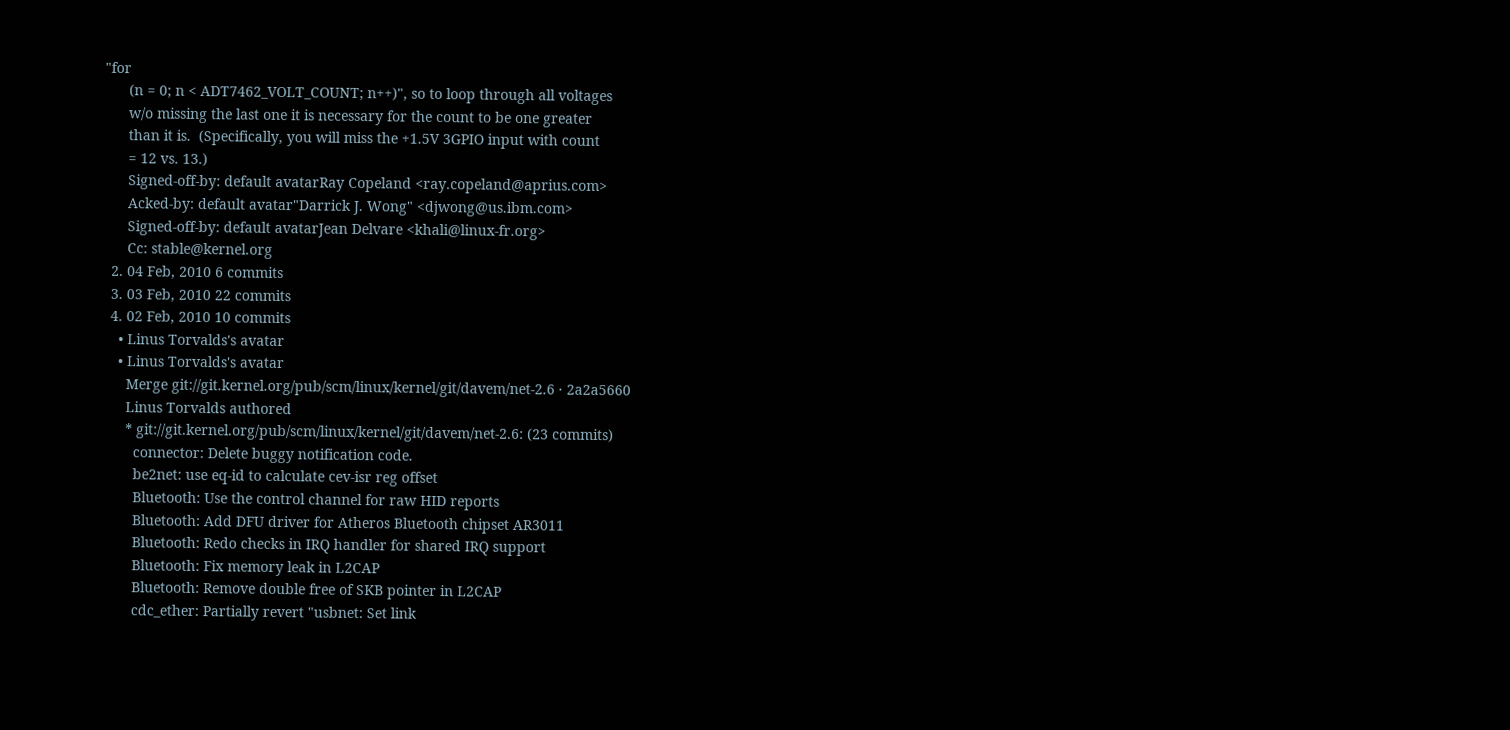"for
      (n = 0; n < ADT7462_VOLT_COUNT; n++)", so to loop through all voltages
      w/o missing the last one it is necessary for the count to be one greater
      than it is.  (Specifically, you will miss the +1.5V 3GPIO input with count
      = 12 vs. 13.)
      Signed-off-by: default avatarRay Copeland <ray.copeland@aprius.com>
      Acked-by: default avatar"Darrick J. Wong" <djwong@us.ibm.com>
      Signed-off-by: default avatarJean Delvare <khali@linux-fr.org>
      Cc: stable@kernel.org
  2. 04 Feb, 2010 6 commits
  3. 03 Feb, 2010 22 commits
  4. 02 Feb, 2010 10 commits
    • Linus Torvalds's avatar
    • Linus Torvalds's avatar
      Merge git://git.kernel.org/pub/scm/linux/kernel/git/davem/net-2.6 · 2a2a5660
      Linus Torvalds authored
      * git://git.kernel.org/pub/scm/linux/kernel/git/davem/net-2.6: (23 commits)
        connector: Delete buggy notification code.
        be2net: use eq-id to calculate cev-isr reg offset
        Bluetooth: Use the control channel for raw HID reports
        Bluetooth: Add DFU driver for Atheros Bluetooth chipset AR3011
        Bluetooth: Redo checks in IRQ handler for shared IRQ support
        Bluetooth: Fix memory leak in L2CAP
        Bluetooth: Remove double free of SKB pointer in L2CAP
        cdc_ether: Partially revert "usbnet: Set link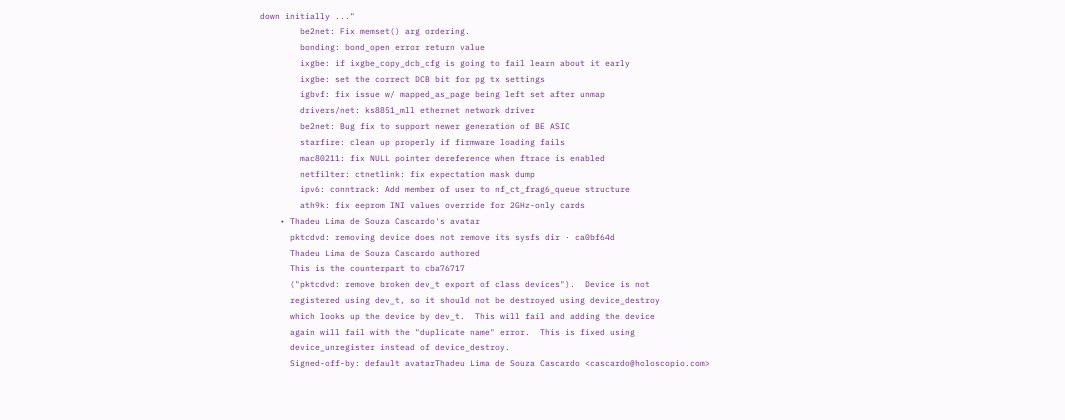down initially ..."
        be2net: Fix memset() arg ordering.
        bonding: bond_open error return value
        ixgbe: if ixgbe_copy_dcb_cfg is going to fail learn about it early
        ixgbe: set the correct DCB bit for pg tx settings
        igbvf: fix issue w/ mapped_as_page being left set after unmap
        drivers/net: ks8851_mll ethernet network driver
        be2net: Bug fix to support newer generation of BE ASIC
        starfire: clean up properly if firmware loading fails
        mac80211: fix NULL pointer dereference when ftrace is enabled
        netfilter: ctnetlink: fix expectation mask dump
        ipv6: conntrack: Add member of user to nf_ct_frag6_queue structure
        ath9k: fix eeprom INI values override for 2GHz-only cards
    • Thadeu Lima de Souza Cascardo's avatar
      pktcdvd: removing device does not remove its sysfs dir · ca0bf64d
      Thadeu Lima de Souza Cascardo authored
      This is the counterpart to cba76717
      ("pktcdvd: remove broken dev_t export of class devices").  Device is not
      registered using dev_t, so it should not be destroyed using device_destroy
      which looks up the device by dev_t.  This will fail and adding the device
      again will fail with the "duplicate name" error.  This is fixed using
      device_unregister instead of device_destroy.
      Signed-off-by: default avatarThadeu Lima de Souza Cascardo <cascardo@holoscopio.com>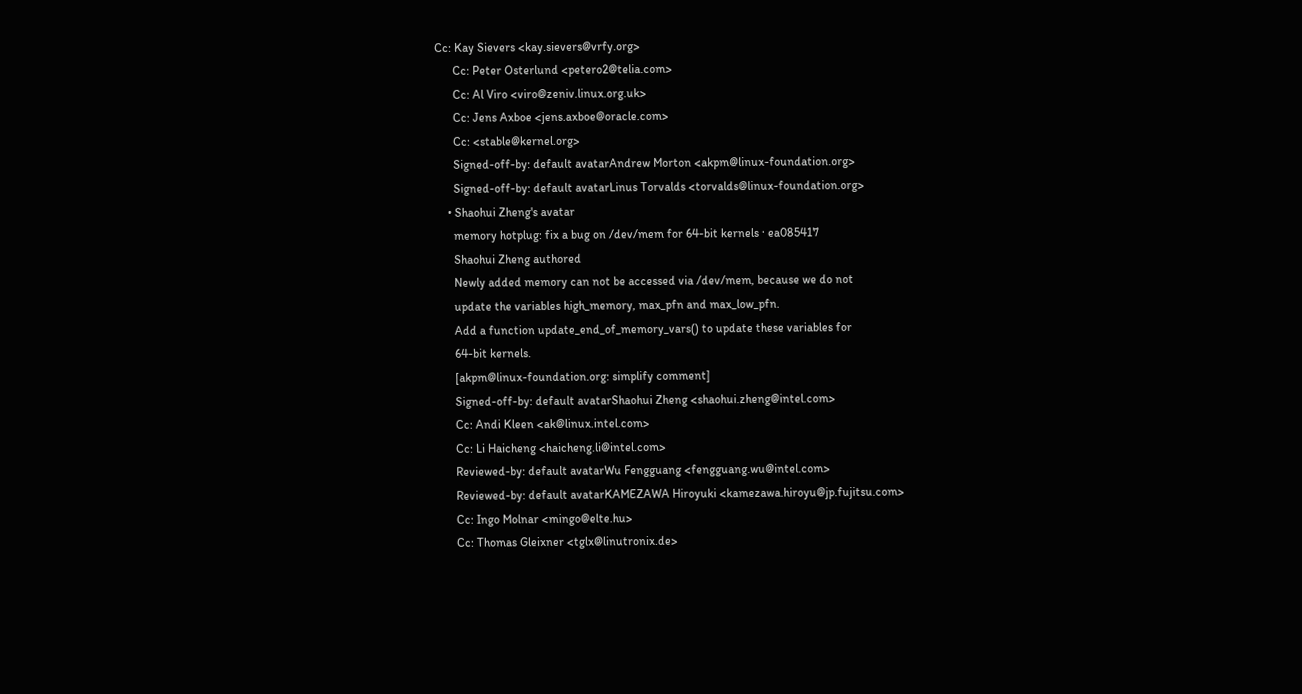Cc: Kay Sievers <kay.sievers@vrfy.org>
      Cc: Peter Osterlund <petero2@telia.com>
      Cc: Al Viro <viro@zeniv.linux.org.uk>
      Cc: Jens Axboe <jens.axboe@oracle.com>
      Cc: <stable@kernel.org>
      Signed-off-by: default avatarAndrew Morton <akpm@linux-foundation.org>
      Signed-off-by: default avatarLinus Torvalds <torvalds@linux-foundation.org>
    • Shaohui Zheng's avatar
      memory hotplug: fix a bug on /dev/mem for 64-bit kernels · ea085417
      Shaohui Zheng authored
      Newly added memory can not be accessed via /dev/mem, because we do not
      update the variables high_memory, max_pfn and max_low_pfn.
      Add a function update_end_of_memory_vars() to update these variables for
      64-bit kernels.
      [akpm@linux-foundation.org: simplify comment]
      Signed-off-by: default avatarShaohui Zheng <shaohui.zheng@intel.com>
      Cc: Andi Kleen <ak@linux.intel.com>
      Cc: Li Haicheng <haicheng.li@intel.com>
      Reviewed-by: default avatarWu Fengguang <fengguang.wu@intel.com>
      Reviewed-by: default avatarKAMEZAWA Hiroyuki <kamezawa.hiroyu@jp.fujitsu.com>
      Cc: Ingo Molnar <mingo@elte.hu>
      Cc: Thomas Gleixner <tglx@linutronix.de>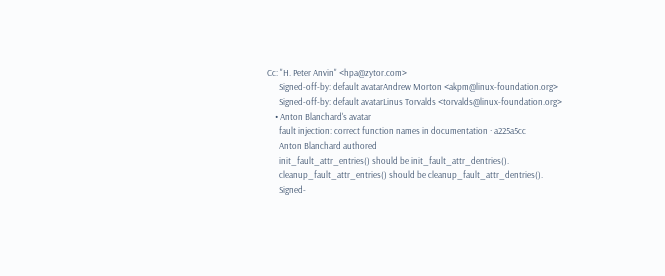Cc: "H. Peter Anvin" <hpa@zytor.com>
      Signed-off-by: default avatarAndrew Morton <akpm@linux-foundation.org>
      Signed-off-by: default avatarLinus Torvalds <torvalds@linux-foundation.org>
    • Anton Blanchard's avatar
      fault injection: correct function names in documentation · a225a5cc
      Anton Blanchard authored
      init_fault_attr_entries() should be init_fault_attr_dentries().
      cleanup_fault_attr_entries() should be cleanup_fault_attr_dentries().
      Signed-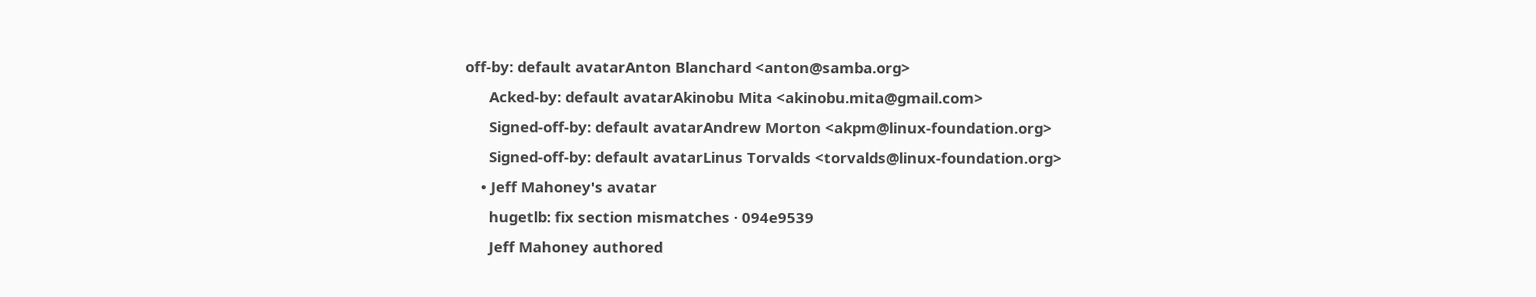off-by: default avatarAnton Blanchard <anton@samba.org>
      Acked-by: default avatarAkinobu Mita <akinobu.mita@gmail.com>
      Signed-off-by: default avatarAndrew Morton <akpm@linux-foundation.org>
      Signed-off-by: default avatarLinus Torvalds <torvalds@linux-foundation.org>
    • Jeff Mahoney's avatar
      hugetlb: fix section mismatches · 094e9539
      Jeff Mahoney authored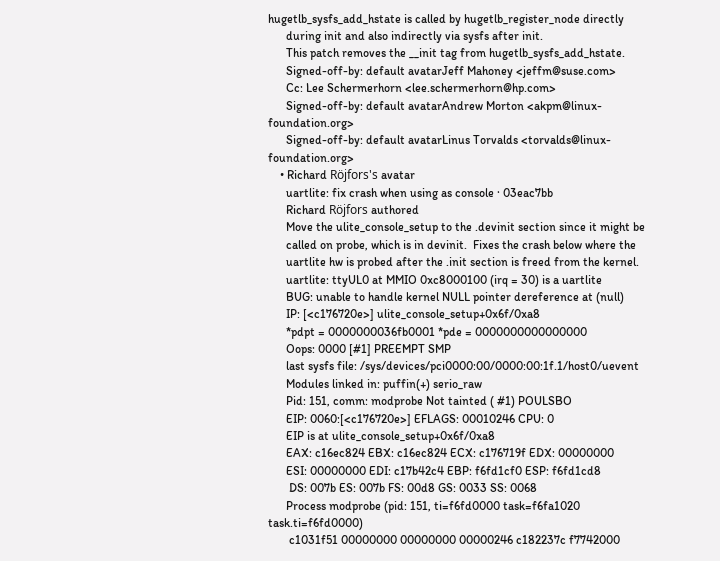hugetlb_sysfs_add_hstate is called by hugetlb_register_node directly
      during init and also indirectly via sysfs after init.
      This patch removes the __init tag from hugetlb_sysfs_add_hstate.
      Signed-off-by: default avatarJeff Mahoney <jeffm@suse.com>
      Cc: Lee Schermerhorn <lee.schermerhorn@hp.com>
      Signed-off-by: default avatarAndrew Morton <akpm@linux-foundation.org>
      Signed-off-by: default avatarLinus Torvalds <torvalds@linux-foundation.org>
    • Richard Röjfors's avatar
      uartlite: fix crash when using as console · 03eac7bb
      Richard Röjfors authored
      Move the ulite_console_setup to the .devinit section since it might be
      called on probe, which is in devinit.  Fixes the crash below where the
      uartlite hw is probed after the .init section is freed from the kernel.
      uartlite: ttyUL0 at MMIO 0xc8000100 (irq = 30) is a uartlite
      BUG: unable to handle kernel NULL pointer dereference at (null)
      IP: [<c176720e>] ulite_console_setup+0x6f/0xa8
      *pdpt = 0000000036fb0001 *pde = 0000000000000000
      Oops: 0000 [#1] PREEMPT SMP
      last sysfs file: /sys/devices/pci0000:00/0000:00:1f.1/host0/uevent
      Modules linked in: puffin(+) serio_raw
      Pid: 151, comm: modprobe Not tainted ( #1) POULSBO
      EIP: 0060:[<c176720e>] EFLAGS: 00010246 CPU: 0
      EIP is at ulite_console_setup+0x6f/0xa8
      EAX: c16ec824 EBX: c16ec824 ECX: c176719f EDX: 00000000
      ESI: 00000000 EDI: c17b42c4 EBP: f6fd1cf0 ESP: f6fd1cd8
       DS: 007b ES: 007b FS: 00d8 GS: 0033 SS: 0068
      Process modprobe (pid: 151, ti=f6fd0000 task=f6fa1020 task.ti=f6fd0000)
       c1031f51 00000000 00000000 00000246 c182237c f7742000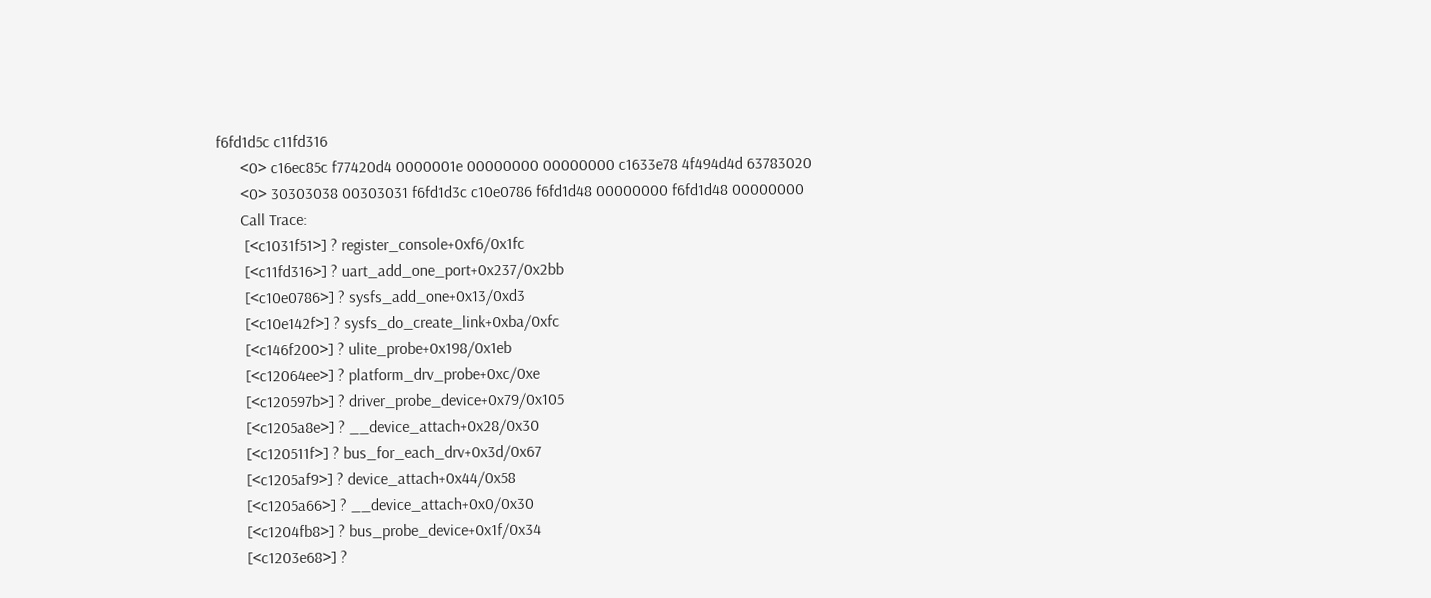f6fd1d5c c11fd316
      <0> c16ec85c f77420d4 0000001e 00000000 00000000 c1633e78 4f494d4d 63783020
      <0> 30303038 00303031 f6fd1d3c c10e0786 f6fd1d48 00000000 f6fd1d48 00000000
      Call Trace:
       [<c1031f51>] ? register_console+0xf6/0x1fc
       [<c11fd316>] ? uart_add_one_port+0x237/0x2bb
       [<c10e0786>] ? sysfs_add_one+0x13/0xd3
       [<c10e142f>] ? sysfs_do_create_link+0xba/0xfc
       [<c146f200>] ? ulite_probe+0x198/0x1eb
       [<c12064ee>] ? platform_drv_probe+0xc/0xe
       [<c120597b>] ? driver_probe_device+0x79/0x105
       [<c1205a8e>] ? __device_attach+0x28/0x30
       [<c120511f>] ? bus_for_each_drv+0x3d/0x67
       [<c1205af9>] ? device_attach+0x44/0x58
       [<c1205a66>] ? __device_attach+0x0/0x30
       [<c1204fb8>] ? bus_probe_device+0x1f/0x34
       [<c1203e68>] ?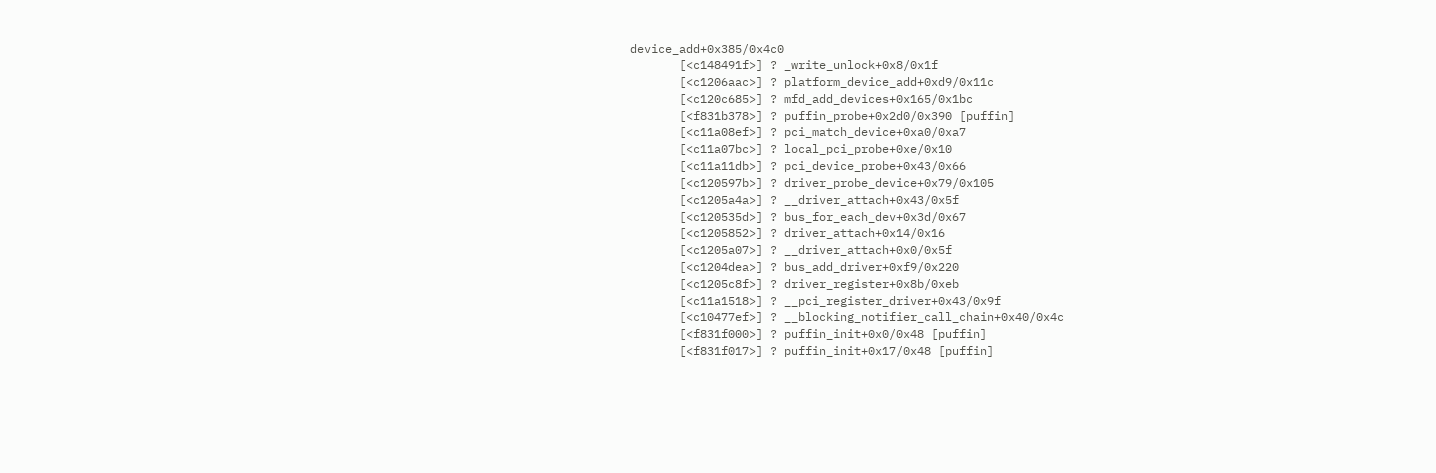device_add+0x385/0x4c0
       [<c148491f>] ? _write_unlock+0x8/0x1f
       [<c1206aac>] ? platform_device_add+0xd9/0x11c
       [<c120c685>] ? mfd_add_devices+0x165/0x1bc
       [<f831b378>] ? puffin_probe+0x2d0/0x390 [puffin]
       [<c11a08ef>] ? pci_match_device+0xa0/0xa7
       [<c11a07bc>] ? local_pci_probe+0xe/0x10
       [<c11a11db>] ? pci_device_probe+0x43/0x66
       [<c120597b>] ? driver_probe_device+0x79/0x105
       [<c1205a4a>] ? __driver_attach+0x43/0x5f
       [<c120535d>] ? bus_for_each_dev+0x3d/0x67
       [<c1205852>] ? driver_attach+0x14/0x16
       [<c1205a07>] ? __driver_attach+0x0/0x5f
       [<c1204dea>] ? bus_add_driver+0xf9/0x220
       [<c1205c8f>] ? driver_register+0x8b/0xeb
       [<c11a1518>] ? __pci_register_driver+0x43/0x9f
       [<c10477ef>] ? __blocking_notifier_call_chain+0x40/0x4c
       [<f831f000>] ? puffin_init+0x0/0x48 [puffin]
       [<f831f017>] ? puffin_init+0x17/0x48 [puffin]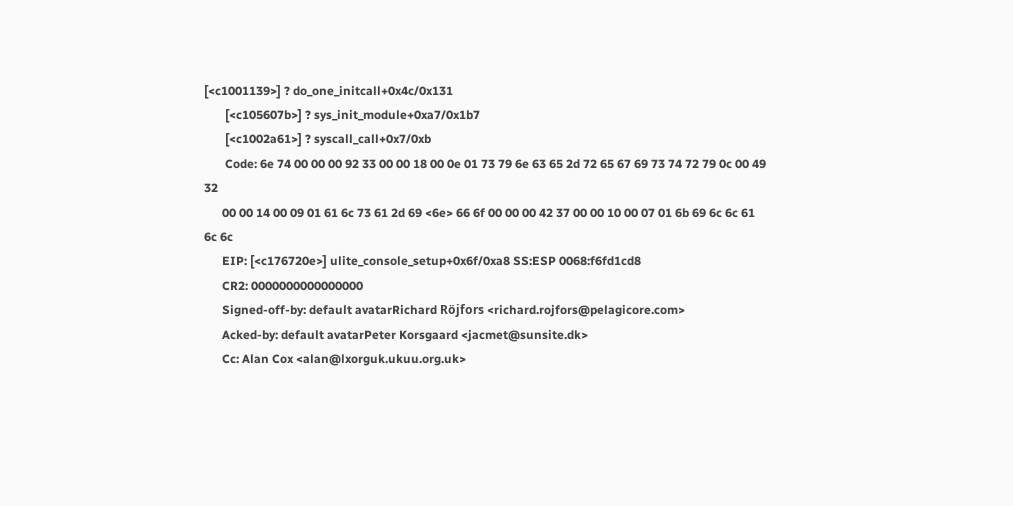[<c1001139>] ? do_one_initcall+0x4c/0x131
       [<c105607b>] ? sys_init_module+0xa7/0x1b7
       [<c1002a61>] ? syscall_call+0x7/0xb
       Code: 6e 74 00 00 00 92 33 00 00 18 00 0e 01 73 79 6e 63 65 2d 72 65 67 69 73 74 72 79 0c 00 49 32
      00 00 14 00 09 01 61 6c 73 61 2d 69 <6e> 66 6f 00 00 00 42 37 00 00 10 00 07 01 6b 69 6c 6c 61 6c 6c
      EIP: [<c176720e>] ulite_console_setup+0x6f/0xa8 SS:ESP 0068:f6fd1cd8
      CR2: 0000000000000000
      Signed-off-by: default avatarRichard Röjfors <richard.rojfors@pelagicore.com>
      Acked-by: default avatarPeter Korsgaard <jacmet@sunsite.dk>
      Cc: Alan Cox <alan@lxorguk.ukuu.org.uk>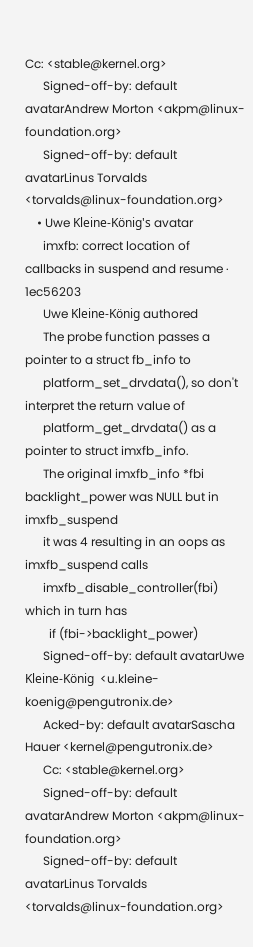Cc: <stable@kernel.org>
      Signed-off-by: default avatarAndrew Morton <akpm@linux-foundation.org>
      Signed-off-by: default avatarLinus Torvalds <torvalds@linux-foundation.org>
    • Uwe Kleine-König's avatar
      imxfb: correct location of callbacks in suspend and resume · 1ec56203
      Uwe Kleine-König authored
      The probe function passes a pointer to a struct fb_info to
      platform_set_drvdata(), so don't interpret the return value of
      platform_get_drvdata() as a pointer to struct imxfb_info.
      The original imxfb_info *fbi backlight_power was NULL but in imxfb_suspend
      it was 4 resulting in an oops as imxfb_suspend calls
      imxfb_disable_controller(fbi) which in turn has
        if (fbi->backlight_power)
      Signed-off-by: default avatarUwe Kleine-König  <u.kleine-koenig@pengutronix.de>
      Acked-by: default avatarSascha Hauer <kernel@pengutronix.de>
      Cc: <stable@kernel.org>
      Signed-off-by: default avatarAndrew Morton <akpm@linux-foundation.org>
      Signed-off-by: default avatarLinus Torvalds <torvalds@linux-foundation.org>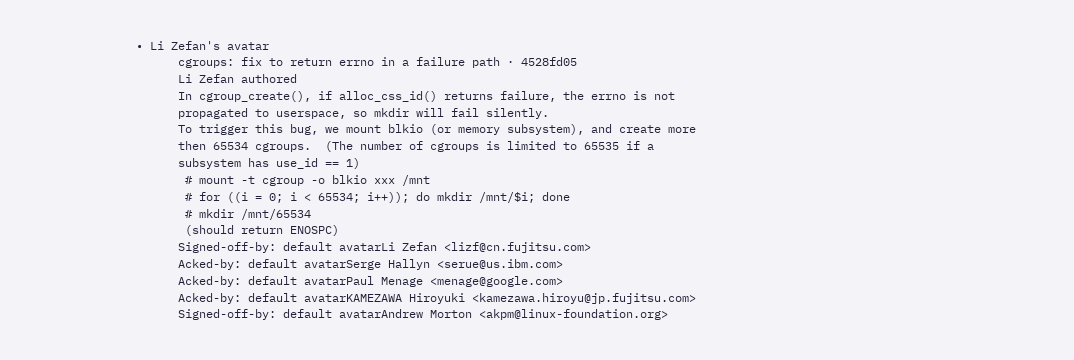• Li Zefan's avatar
      cgroups: fix to return errno in a failure path · 4528fd05
      Li Zefan authored
      In cgroup_create(), if alloc_css_id() returns failure, the errno is not
      propagated to userspace, so mkdir will fail silently.
      To trigger this bug, we mount blkio (or memory subsystem), and create more
      then 65534 cgroups.  (The number of cgroups is limited to 65535 if a
      subsystem has use_id == 1)
       # mount -t cgroup -o blkio xxx /mnt
       # for ((i = 0; i < 65534; i++)); do mkdir /mnt/$i; done
       # mkdir /mnt/65534
       (should return ENOSPC)
      Signed-off-by: default avatarLi Zefan <lizf@cn.fujitsu.com>
      Acked-by: default avatarSerge Hallyn <serue@us.ibm.com>
      Acked-by: default avatarPaul Menage <menage@google.com>
      Acked-by: default avatarKAMEZAWA Hiroyuki <kamezawa.hiroyu@jp.fujitsu.com>
      Signed-off-by: default avatarAndrew Morton <akpm@linux-foundation.org>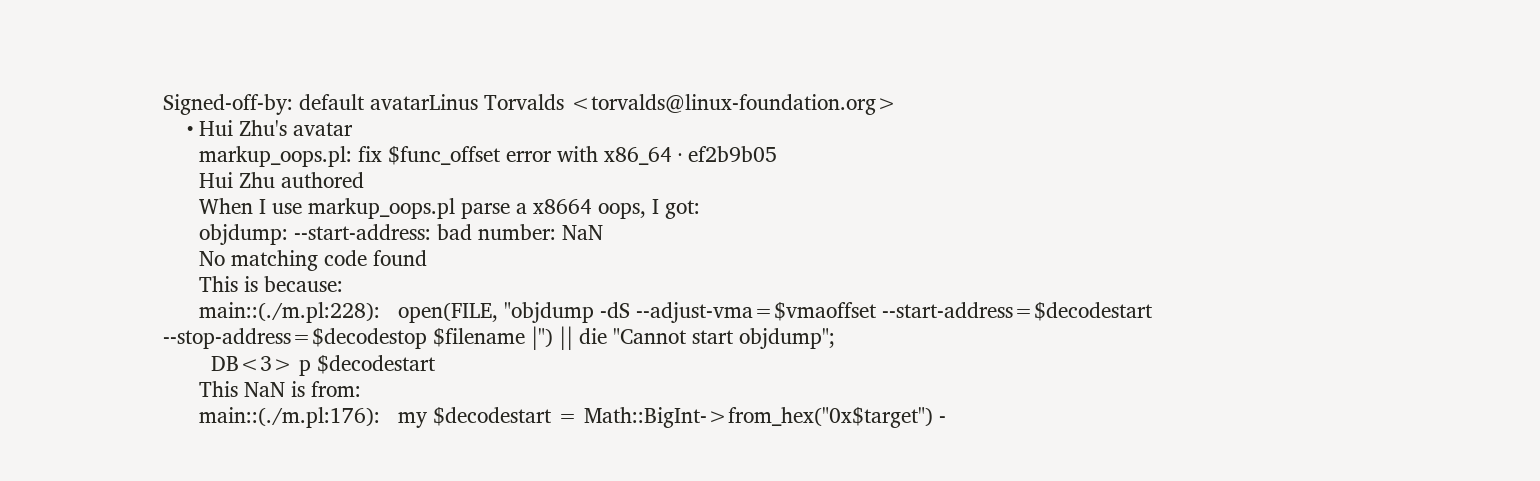Signed-off-by: default avatarLinus Torvalds <torvalds@linux-foundation.org>
    • Hui Zhu's avatar
      markup_oops.pl: fix $func_offset error with x86_64 · ef2b9b05
      Hui Zhu authored
      When I use markup_oops.pl parse a x8664 oops, I got:
      objdump: --start-address: bad number: NaN
      No matching code found
      This is because:
      main::(./m.pl:228):   open(FILE, "objdump -dS --adjust-vma=$vmaoffset --start-address=$decodestart --stop-address=$decodestop $filename |") || die "Cannot start objdump";
        DB<3> p $decodestart
      This NaN is from:
      main::(./m.pl:176):   my $decodestart = Math::BigInt->from_hex("0x$target") -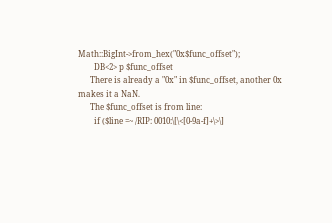Math::BigInt->from_hex("0x$func_offset");
        DB<2> p $func_offset
      There is already a "0x" in $func_offset, another 0x makes it a NaN.
      The $func_offset is from line:
        if ($line =~ /RIP: 0010:\[\<[0-9a-f]+\>\]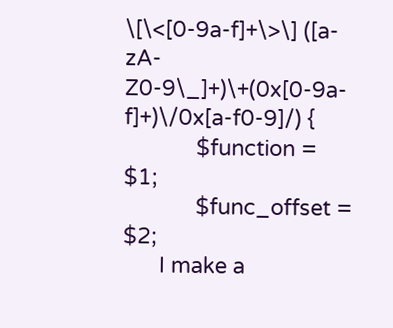\[\<[0-9a-f]+\>\] ([a-zA-Z0-9\_]+)\+(0x[0-9a-f]+)\/0x[a-f0-9]/) {
            $function = $1;
            $func_offset = $2;
      I make a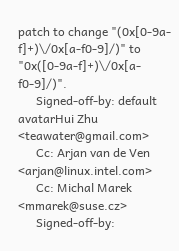patch to change "(0x[0-9a-f]+)\/0x[a-f0-9]/)" to "0x([0-9a-f]+)\/0x[a-f0-9]/)".
      Signed-off-by: default avatarHui Zhu <teawater@gmail.com>
      Cc: Arjan van de Ven <arjan@linux.intel.com>
      Cc: Michal Marek <mmarek@suse.cz>
      Signed-off-by: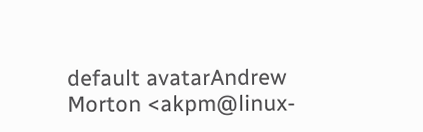default avatarAndrew Morton <akpm@linux-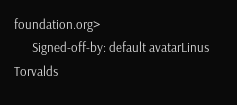foundation.org>
      Signed-off-by: default avatarLinus Torvalds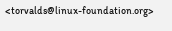<torvalds@linux-foundation.org>